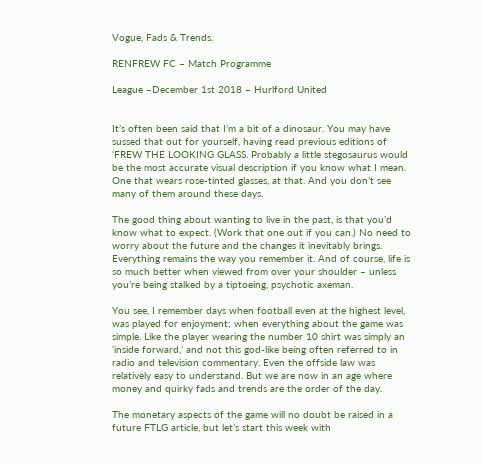Vogue, Fads & Trends.

RENFREW FC – Match Programme

League –December 1st 2018 – Hurlford United


It’s often been said that I’m a bit of a dinosaur. You may have sussed that out for yourself, having read previous editions of ‘FREW THE LOOKING GLASS. Probably a little stegosaurus would be the most accurate visual description if you know what I mean. One that wears rose-tinted glasses, at that. And you don’t see many of them around these days.

The good thing about wanting to live in the past, is that you’d know what to expect. (Work that one out if you can.) No need to worry about the future and the changes it inevitably brings. Everything remains the way you remember it. And of course, life is so much better when viewed from over your shoulder – unless you’re being stalked by a tiptoeing, psychotic axeman.

You see, I remember days when football even at the highest level, was played for enjoyment; when everything about the game was simple. Like the player wearing the number 10 shirt was simply an ‘inside forward,’ and not this god-like being often referred to in radio and television commentary. Even the offside law was relatively easy to understand. But we are now in an age where money and quirky fads and trends are the order of the day.

The monetary aspects of the game will no doubt be raised in a future FTLG article, but let’s start this week with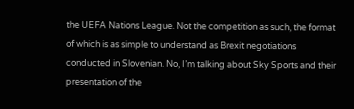the UEFA Nations League. Not the competition as such, the format of which is as simple to understand as Brexit negotiations conducted in Slovenian. No, I’m talking about Sky Sports and their presentation of the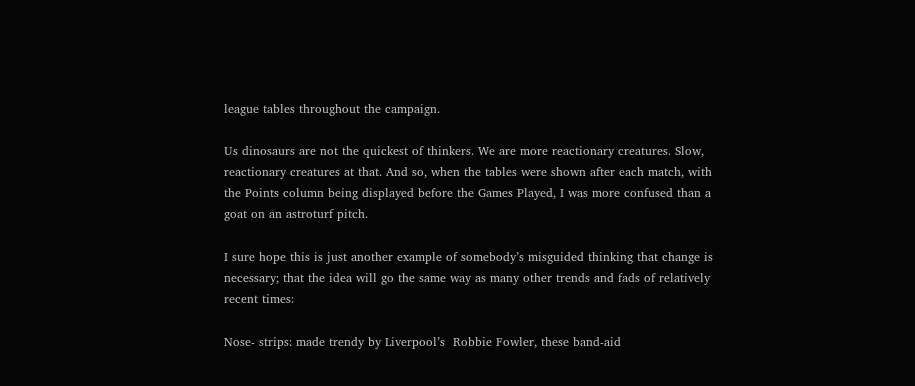league tables throughout the campaign.

Us dinosaurs are not the quickest of thinkers. We are more reactionary creatures. Slow, reactionary creatures at that. And so, when the tables were shown after each match, with the Points column being displayed before the Games Played, I was more confused than a goat on an astroturf pitch.

I sure hope this is just another example of somebody’s misguided thinking that change is necessary; that the idea will go the same way as many other trends and fads of relatively recent times:

Nose- strips: made trendy by Liverpool’s  Robbie Fowler, these band-aid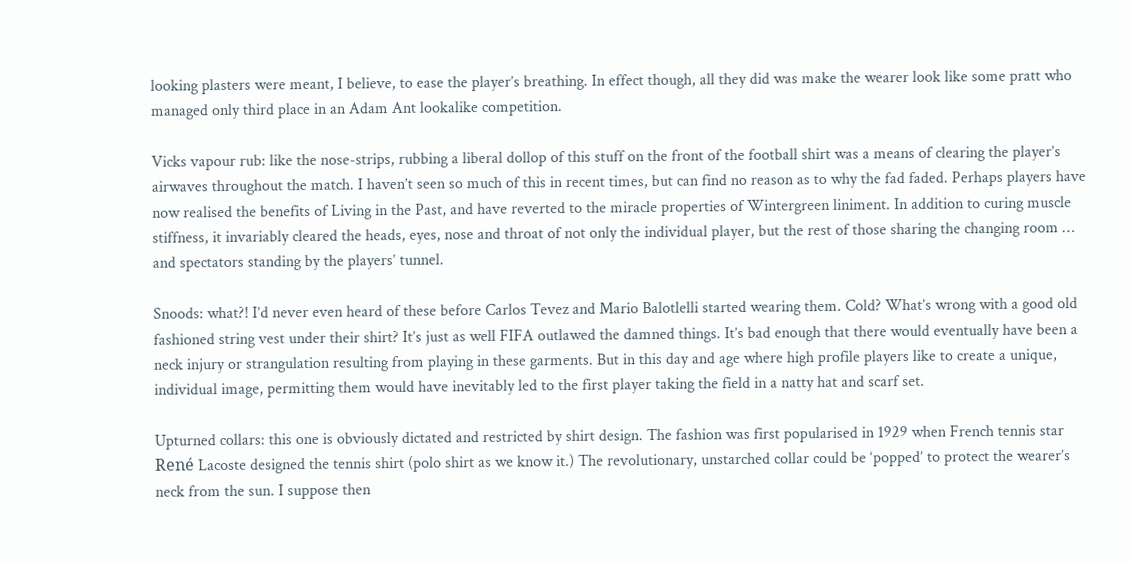looking plasters were meant, I believe, to ease the player’s breathing. In effect though, all they did was make the wearer look like some pratt who managed only third place in an Adam Ant lookalike competition.

Vicks vapour rub: like the nose-strips, rubbing a liberal dollop of this stuff on the front of the football shirt was a means of clearing the player’s airwaves throughout the match. I haven’t seen so much of this in recent times, but can find no reason as to why the fad faded. Perhaps players have now realised the benefits of Living in the Past, and have reverted to the miracle properties of Wintergreen liniment. In addition to curing muscle stiffness, it invariably cleared the heads, eyes, nose and throat of not only the individual player, but the rest of those sharing the changing room …  and spectators standing by the players’ tunnel.

Snoods: what?! I’d never even heard of these before Carlos Tevez and Mario Balotlelli started wearing them. Cold? What’s wrong with a good old fashioned string vest under their shirt? It’s just as well FIFA outlawed the damned things. It’s bad enough that there would eventually have been a neck injury or strangulation resulting from playing in these garments. But in this day and age where high profile players like to create a unique, individual image, permitting them would have inevitably led to the first player taking the field in a natty hat and scarf set.

Upturned collars: this one is obviously dictated and restricted by shirt design. The fashion was first popularised in 1929 when French tennis star René Lacoste designed the tennis shirt (polo shirt as we know it.) The revolutionary, unstarched collar could be ‘popped’ to protect the wearer’s neck from the sun. I suppose then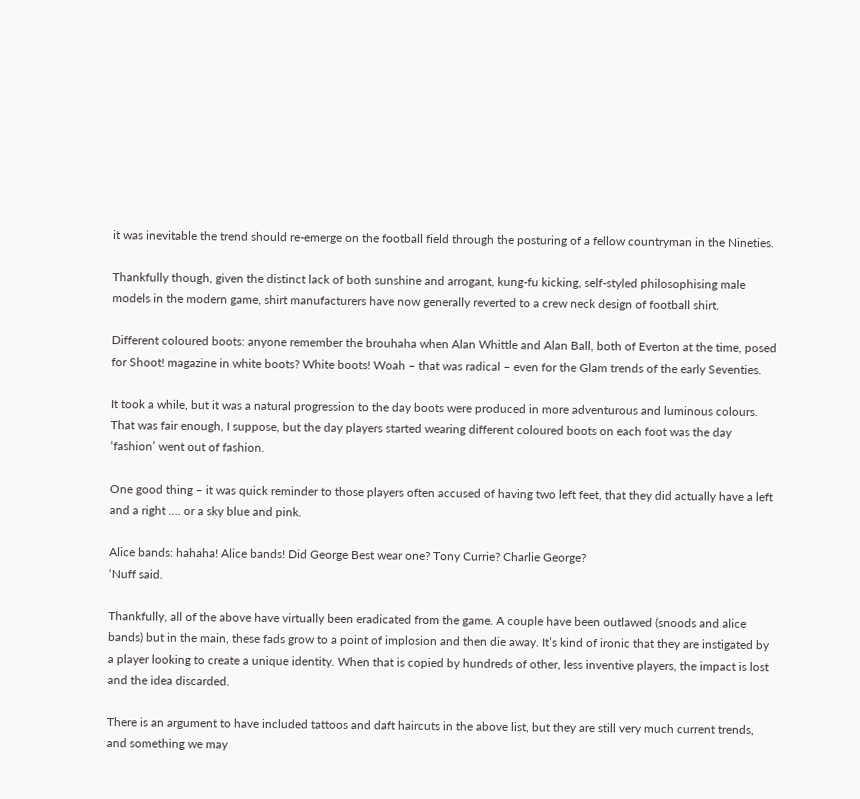it was inevitable the trend should re-emerge on the football field through the posturing of a fellow countryman in the Nineties.

Thankfully though, given the distinct lack of both sunshine and arrogant, kung-fu kicking, self-styled philosophising male models in the modern game, shirt manufacturers have now generally reverted to a crew neck design of football shirt.

Different coloured boots: anyone remember the brouhaha when Alan Whittle and Alan Ball, both of Everton at the time, posed for Shoot! magazine in white boots? White boots! Woah – that was radical – even for the Glam trends of the early Seventies.

It took a while, but it was a natural progression to the day boots were produced in more adventurous and luminous colours. That was fair enough, I suppose, but the day players started wearing different coloured boots on each foot was the day ‘fashion’ went out of fashion.

One good thing – it was quick reminder to those players often accused of having two left feet, that they did actually have a left and a right …. or a sky blue and pink.

Alice bands: hahaha! Alice bands! Did George Best wear one? Tony Currie? Charlie George?
‘Nuff said.

Thankfully, all of the above have virtually been eradicated from the game. A couple have been outlawed (snoods and alice bands) but in the main, these fads grow to a point of implosion and then die away. It’s kind of ironic that they are instigated by a player looking to create a unique identity. When that is copied by hundreds of other, less inventive players, the impact is lost and the idea discarded.

There is an argument to have included tattoos and daft haircuts in the above list, but they are still very much current trends, and something we may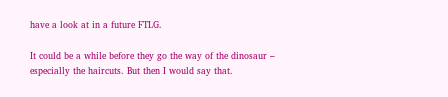have a look at in a future FTLG.

It could be a while before they go the way of the dinosaur – especially the haircuts. But then I would say that.